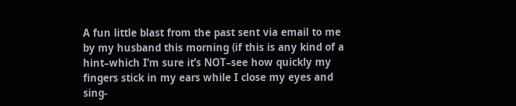A fun little blast from the past sent via email to me by my husband this morning (if this is any kind of a hint–which I’m sure it’s NOT–see how quickly my fingers stick in my ears while I close my eyes and sing-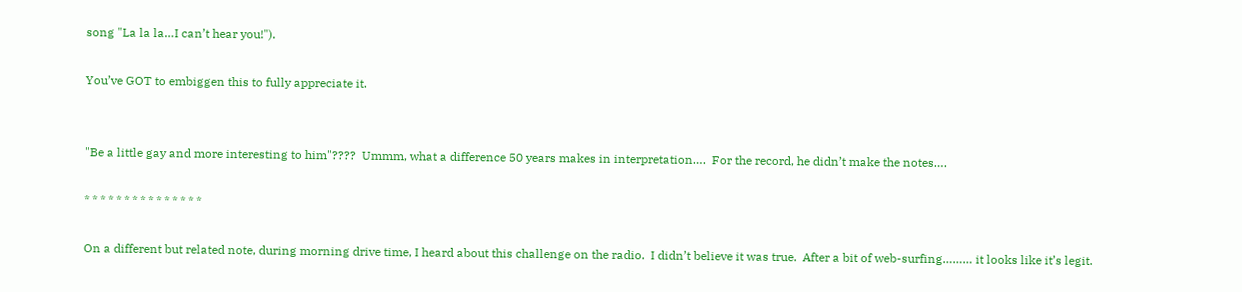song "La la la…I can’t hear you!").

You’ve GOT to embiggen this to fully appreciate it.


"Be a little gay and more interesting to him"????  Ummm, what a difference 50 years makes in interpretation….  For the record, he didn’t make the notes….

* * * * * * * * * * * * * * *

On a different but related note, during morning drive time, I heard about this challenge on the radio.  I didn’t believe it was true.  After a bit of web-surfing……… it looks like it’s legit.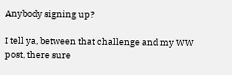Anybody signing up?

I tell ya, between that challenge and my WW post, there sure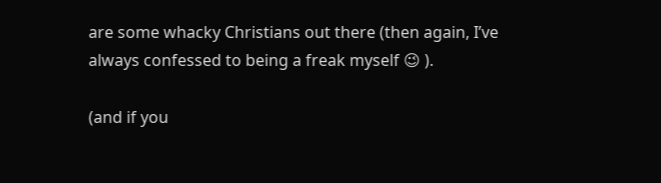are some whacky Christians out there (then again, I’ve always confessed to being a freak myself 😉 ).

(and if you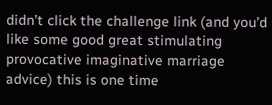didn’t click the challenge link (and you’d like some good great stimulating provocative imaginative marriage advice) this is one time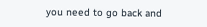you need to go back and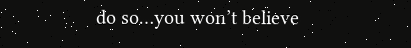do so…you won’t believe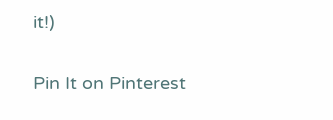it!)

Pin It on Pinterest